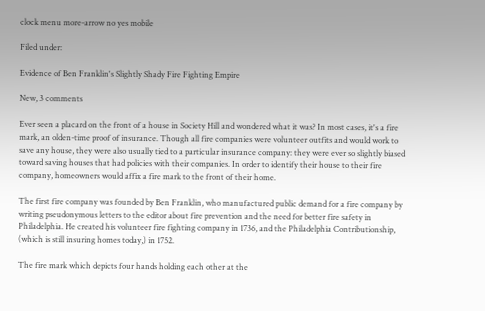clock menu more-arrow no yes mobile

Filed under:

Evidence of Ben Franklin's Slightly Shady Fire Fighting Empire

New, 3 comments

Ever seen a placard on the front of a house in Society Hill and wondered what it was? In most cases, it's a fire mark, an olden-time proof of insurance. Though all fire companies were volunteer outfits and would work to save any house, they were also usually tied to a particular insurance company: they were ever so slightly biased toward saving houses that had policies with their companies. In order to identify their house to their fire company, homeowners would affix a fire mark to the front of their home.

The first fire company was founded by Ben Franklin, who manufactured public demand for a fire company by writing pseudonymous letters to the editor about fire prevention and the need for better fire safety in Philadelphia. He created his volunteer fire fighting company in 1736, and the Philadelphia Contributionship, (which is still insuring homes today,) in 1752.

The fire mark which depicts four hands holding each other at the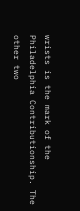wrists is the mark of the Philadelphia Contributionship. The other two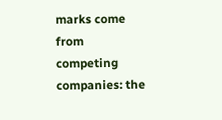marks come from competing companies: the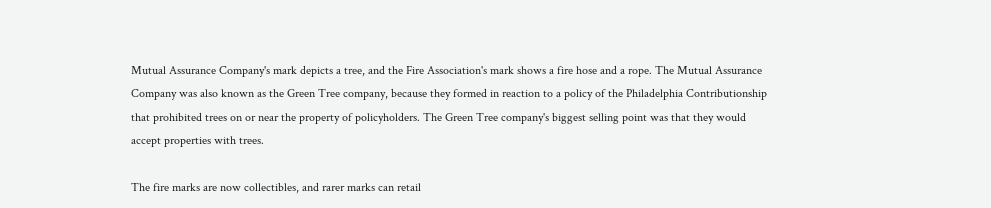Mutual Assurance Company's mark depicts a tree, and the Fire Association's mark shows a fire hose and a rope. The Mutual Assurance Company was also known as the Green Tree company, because they formed in reaction to a policy of the Philadelphia Contributionship that prohibited trees on or near the property of policyholders. The Green Tree company's biggest selling point was that they would accept properties with trees.

The fire marks are now collectibles, and rarer marks can retail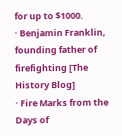for up to $1000.
· Benjamin Franklin, founding father of firefighting [The History Blog]
· Fire Marks from the Days of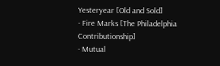Yesteryear [Old and Sold]
· Fire Marks [The Philadelphia Contributionship]
· Mutual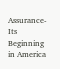Assurance- Its Beginning in America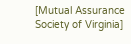[Mutual Assurance Society of Virginia]